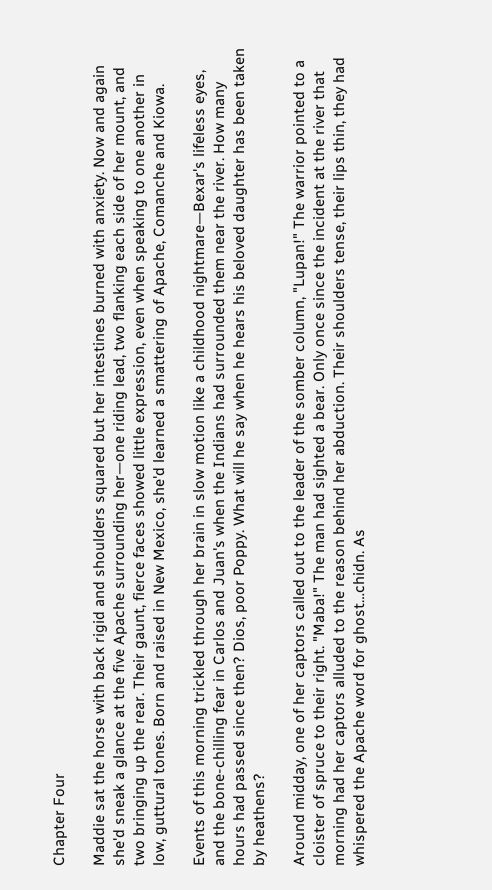Chapter Four

Maddie sat the horse with back rigid and shoulders squared but her intestines burned with anxiety. Now and again she'd sneak a glance at the five Apache surrounding her—one riding lead, two flanking each side of her mount, and two bringing up the rear. Their gaunt, fierce faces showed little expression, even when speaking to one another in low, guttural tones. Born and raised in New Mexico, she'd learned a smattering of Apache, Comanche and Kiowa.

Events of this morning trickled through her brain in slow motion like a childhood nightmare—Bexar's lifeless eyes, and the bone-chilling fear in Carlos and Juan's when the Indians had surrounded them near the river. How many hours had passed since then? Dios, poor Poppy. What will he say when he hears his beloved daughter has been taken by heathens?

Around midday, one of her captors called out to the leader of the somber column, "Lupan!" The warrior pointed to a cloister of spruce to their right. "Maba!" The man had sighted a bear. Only once since the incident at the river that morning had her captors alluded to the reason behind her abduction. Their shoulders tense, their lips thin, they had whispered the Apache word for ghost…chidn. As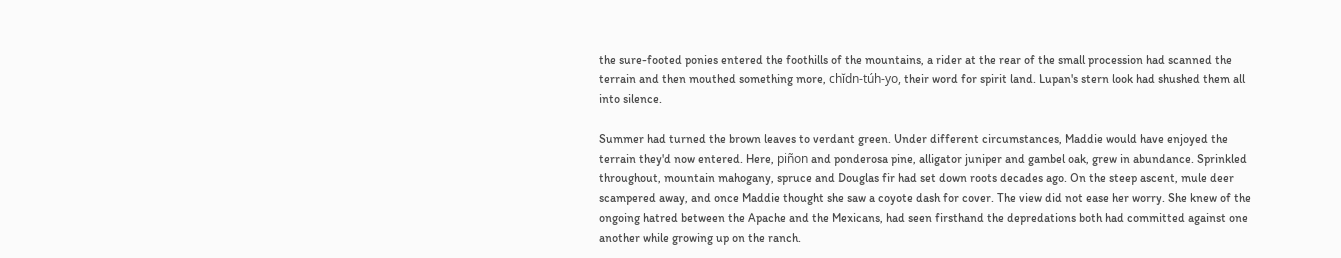the sure-footed ponies entered the foothills of the mountains, a rider at the rear of the small procession had scanned the terrain and then mouthed something more, chĭdn-túh-yo, their word for spirit land. Lupan's stern look had shushed them all into silence.

Summer had turned the brown leaves to verdant green. Under different circumstances, Maddie would have enjoyed the terrain they'd now entered. Here, piñon and ponderosa pine, alligator juniper and gambel oak, grew in abundance. Sprinkled throughout, mountain mahogany, spruce and Douglas fir had set down roots decades ago. On the steep ascent, mule deer scampered away, and once Maddie thought she saw a coyote dash for cover. The view did not ease her worry. She knew of the ongoing hatred between the Apache and the Mexicans, had seen firsthand the depredations both had committed against one another while growing up on the ranch.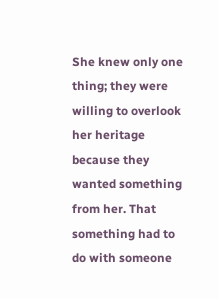She knew only one thing; they were willing to overlook her heritage because they wanted something from her. That something had to do with someone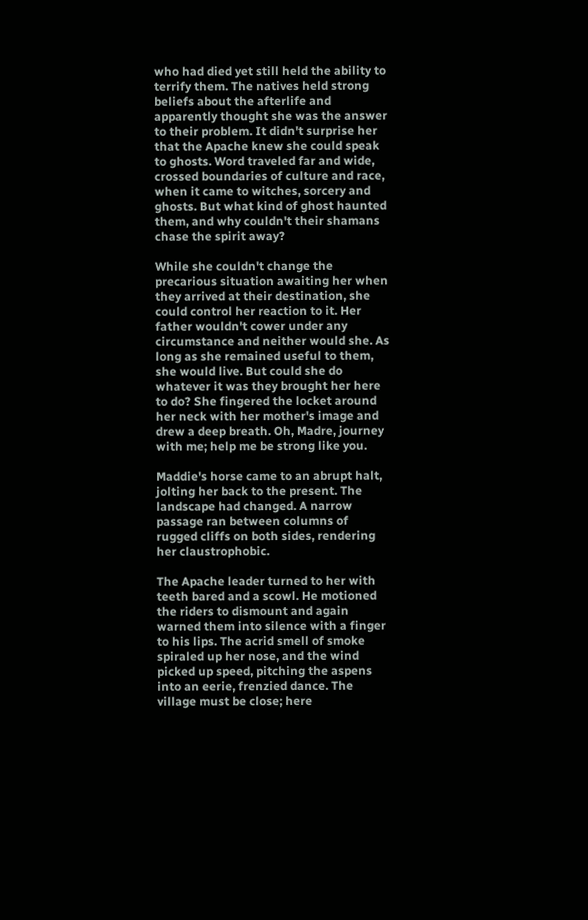who had died yet still held the ability to terrify them. The natives held strong beliefs about the afterlife and apparently thought she was the answer to their problem. It didn't surprise her that the Apache knew she could speak to ghosts. Word traveled far and wide, crossed boundaries of culture and race, when it came to witches, sorcery and ghosts. But what kind of ghost haunted them, and why couldn't their shamans chase the spirit away?

While she couldn't change the precarious situation awaiting her when they arrived at their destination, she could control her reaction to it. Her father wouldn't cower under any circumstance and neither would she. As long as she remained useful to them, she would live. But could she do whatever it was they brought her here to do? She fingered the locket around her neck with her mother's image and drew a deep breath. Oh, Madre, journey with me; help me be strong like you.

Maddie's horse came to an abrupt halt, jolting her back to the present. The landscape had changed. A narrow passage ran between columns of rugged cliffs on both sides, rendering her claustrophobic.

The Apache leader turned to her with teeth bared and a scowl. He motioned the riders to dismount and again warned them into silence with a finger to his lips. The acrid smell of smoke spiraled up her nose, and the wind picked up speed, pitching the aspens into an eerie, frenzied dance. The village must be close; here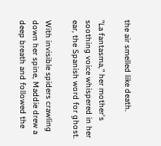the air smelled like death.

"La fantasma," her mother's soothing voice whispered in her ear, the Spanish word for ghost.

With invisible spiders crawling down her spine, Maddie drew a deep breath and followed the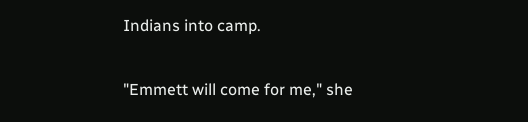Indians into camp.

"Emmett will come for me," she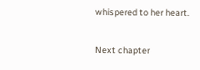whispered to her heart.

Next chapter